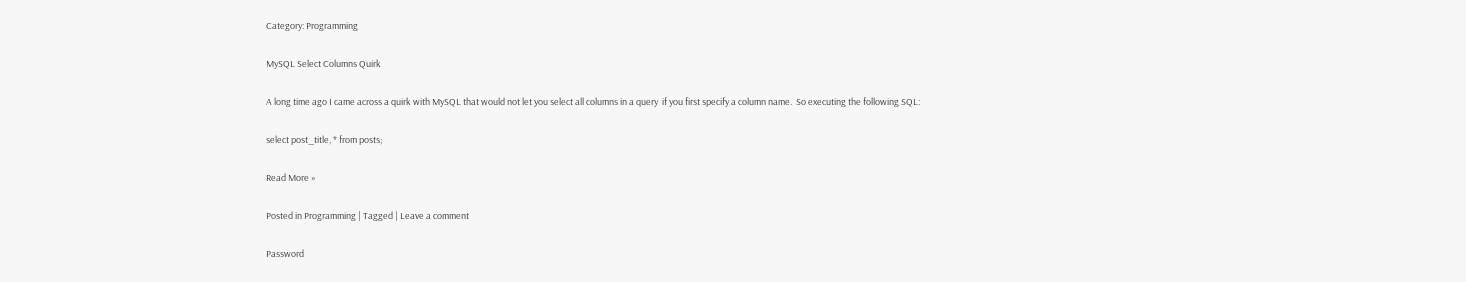Category: Programming

MySQL Select Columns Quirk

A long time ago I came across a quirk with MySQL that would not let you select all columns in a query  if you first specify a column name.  So executing the following SQL:

select post_title, * from posts;

Read More »

Posted in Programming | Tagged | Leave a comment

Password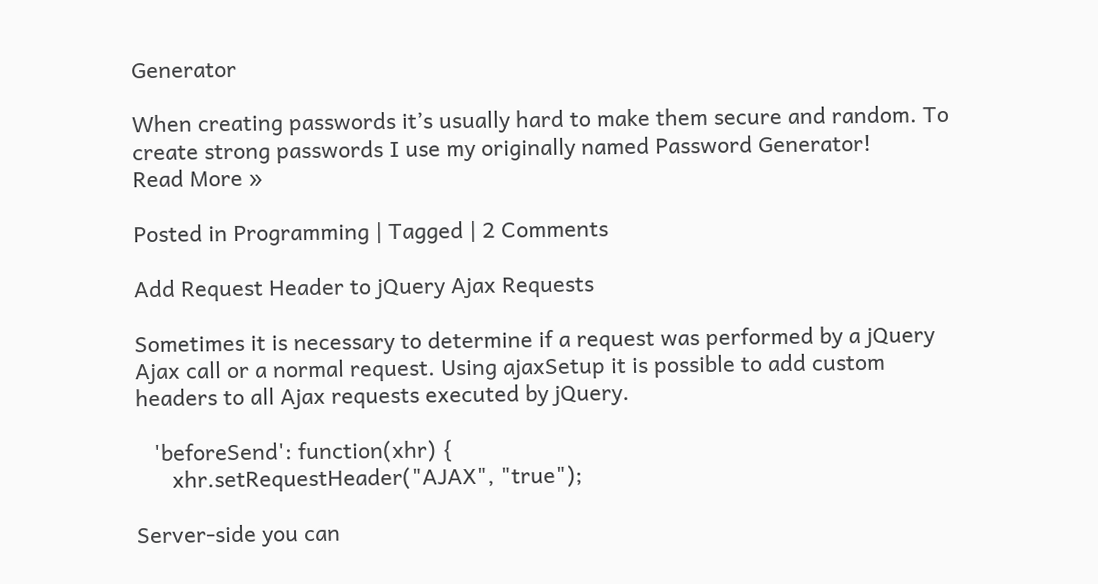Generator

When creating passwords it’s usually hard to make them secure and random. To create strong passwords I use my originally named Password Generator!
Read More »

Posted in Programming | Tagged | 2 Comments

Add Request Header to jQuery Ajax Requests

Sometimes it is necessary to determine if a request was performed by a jQuery Ajax call or a normal request. Using ajaxSetup it is possible to add custom headers to all Ajax requests executed by jQuery.

   'beforeSend': function(xhr) {
      xhr.setRequestHeader("AJAX", "true");

Server-side you can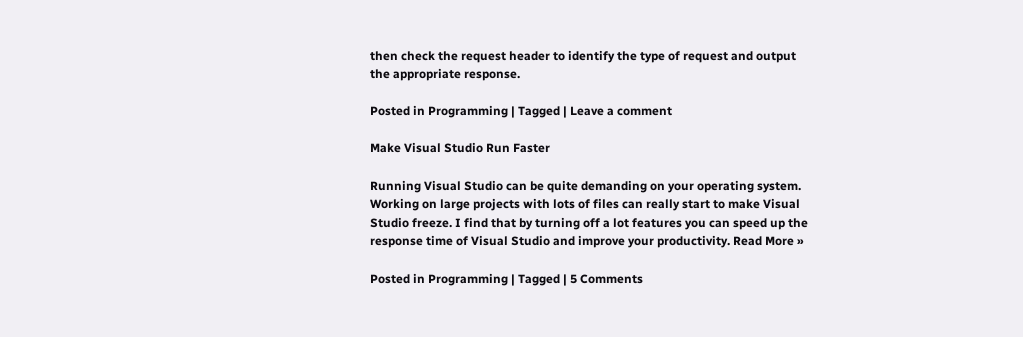then check the request header to identify the type of request and output the appropriate response.

Posted in Programming | Tagged | Leave a comment

Make Visual Studio Run Faster

Running Visual Studio can be quite demanding on your operating system. Working on large projects with lots of files can really start to make Visual Studio freeze. I find that by turning off a lot features you can speed up the response time of Visual Studio and improve your productivity. Read More »

Posted in Programming | Tagged | 5 Comments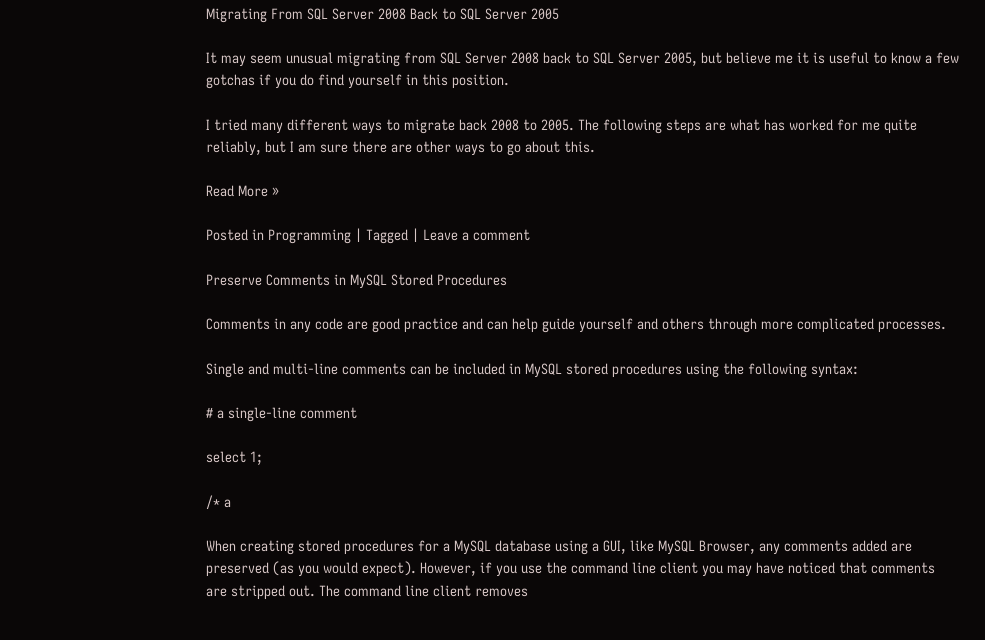Migrating From SQL Server 2008 Back to SQL Server 2005

It may seem unusual migrating from SQL Server 2008 back to SQL Server 2005, but believe me it is useful to know a few gotchas if you do find yourself in this position.

I tried many different ways to migrate back 2008 to 2005. The following steps are what has worked for me quite reliably, but I am sure there are other ways to go about this.

Read More »

Posted in Programming | Tagged | Leave a comment

Preserve Comments in MySQL Stored Procedures

Comments in any code are good practice and can help guide yourself and others through more complicated processes.

Single and multi-line comments can be included in MySQL stored procedures using the following syntax:

# a single-line comment

select 1;

/* a

When creating stored procedures for a MySQL database using a GUI, like MySQL Browser, any comments added are preserved (as you would expect). However, if you use the command line client you may have noticed that comments are stripped out. The command line client removes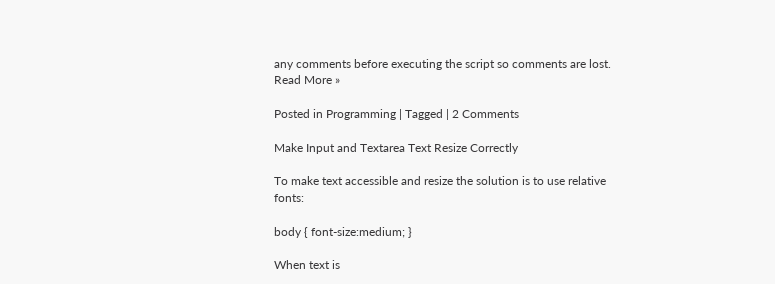any comments before executing the script so comments are lost. Read More »

Posted in Programming | Tagged | 2 Comments

Make Input and Textarea Text Resize Correctly

To make text accessible and resize the solution is to use relative fonts:

body { font-size:medium; }

When text is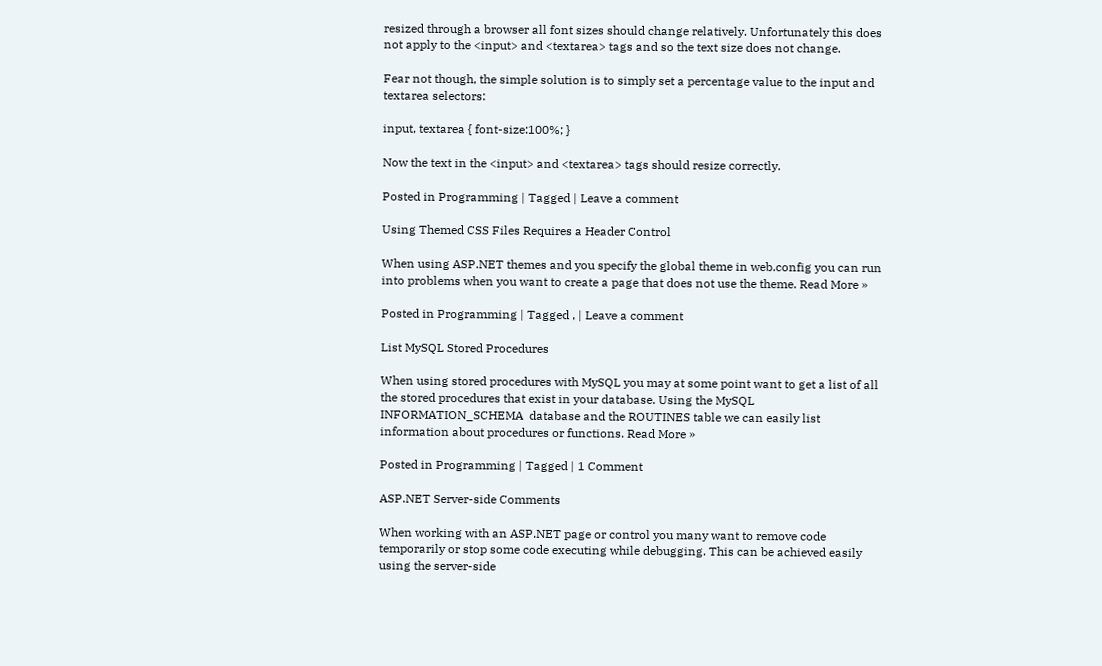resized through a browser all font sizes should change relatively. Unfortunately this does not apply to the <input> and <textarea> tags and so the text size does not change.

Fear not though, the simple solution is to simply set a percentage value to the input and textarea selectors:

input, textarea { font-size:100%; }

Now the text in the <input> and <textarea> tags should resize correctly.

Posted in Programming | Tagged | Leave a comment

Using Themed CSS Files Requires a Header Control

When using ASP.NET themes and you specify the global theme in web.config you can run into problems when you want to create a page that does not use the theme. Read More »

Posted in Programming | Tagged , | Leave a comment

List MySQL Stored Procedures

When using stored procedures with MySQL you may at some point want to get a list of all the stored procedures that exist in your database. Using the MySQL INFORMATION_SCHEMA  database and the ROUTINES table we can easily list information about procedures or functions. Read More »

Posted in Programming | Tagged | 1 Comment

ASP.NET Server-side Comments

When working with an ASP.NET page or control you many want to remove code temporarily or stop some code executing while debugging. This can be achieved easily using the server-side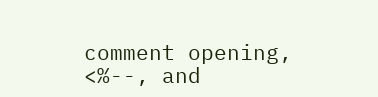comment opening, <%--, and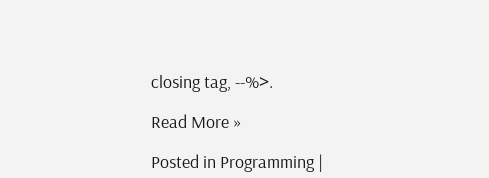closing tag, --%>.

Read More »

Posted in Programming |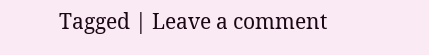Tagged | Leave a comment